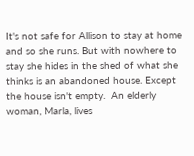It's not safe for Allison to stay at home and so she runs. But with nowhere to stay she hides in the shed of what she thinks is an abandoned house. Except the house isn't empty.  An elderly woman, Marla, lives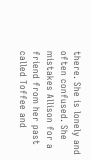there. She is lonely and often confused. She mistakes Allison for a friend from her past called Toffee and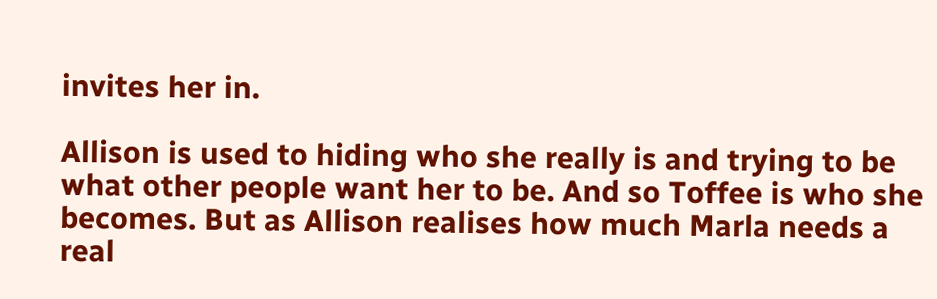invites her in.

Allison is used to hiding who she really is and trying to be what other people want her to be. And so Toffee is who she becomes. But as Allison realises how much Marla needs a real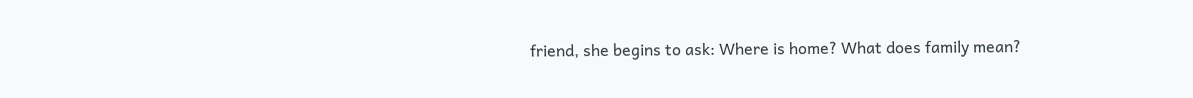friend, she begins to ask: Where is home? What does family mean?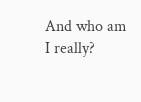And who am I really?